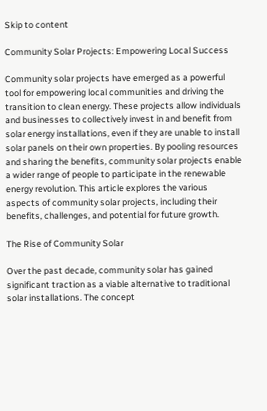Skip to content

Community Solar Projects: Empowering Local Success

Community solar projects have emerged as a powerful tool for empowering local communities and driving the transition to clean energy. These projects allow individuals and businesses to collectively invest in and benefit from solar energy installations, even if they are unable to install solar panels on their own properties. By pooling resources and sharing the benefits, community solar projects enable a wider range of people to participate in the renewable energy revolution. This article explores the various aspects of community solar projects, including their benefits, challenges, and potential for future growth.

The Rise of Community Solar

Over the past decade, community solar has gained significant traction as a viable alternative to traditional solar installations. The concept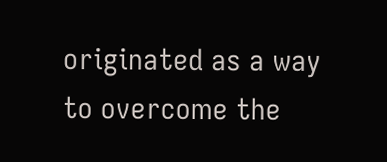originated as a way to overcome the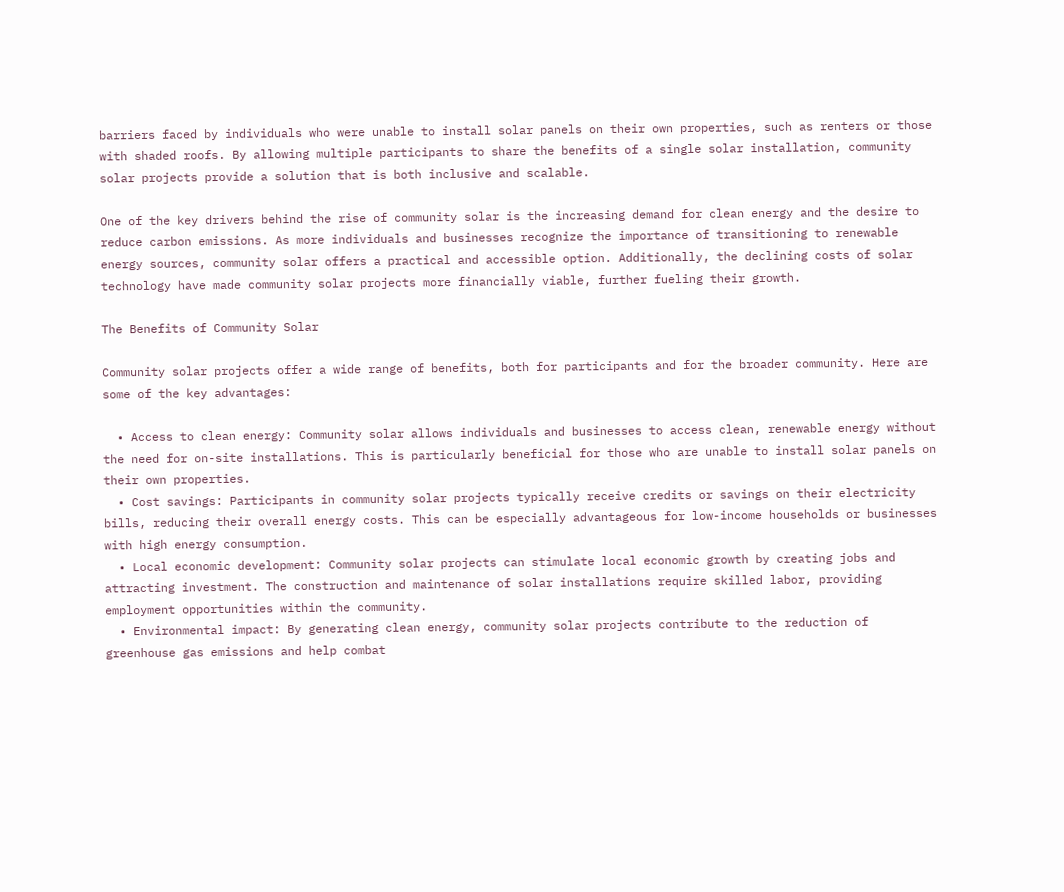barriers faced by individuals who were unable to install solar panels on their own properties, such as renters or those with shaded roofs. By allowing multiple participants to share the benefits of a single solar installation, community solar projects provide a solution that is both inclusive and scalable.

One of the key drivers behind the rise of community solar is the increasing demand for clean energy and the desire to reduce carbon emissions. As more individuals and businesses recognize the importance of transitioning to renewable energy sources, community solar offers a practical and accessible option. Additionally, the declining costs of solar technology have made community solar projects more financially viable, further fueling their growth.

The Benefits of Community Solar

Community solar projects offer a wide range of benefits, both for participants and for the broader community. Here are some of the key advantages:

  • Access to clean energy: Community solar allows individuals and businesses to access clean, renewable energy without the need for on-site installations. This is particularly beneficial for those who are unable to install solar panels on their own properties.
  • Cost savings: Participants in community solar projects typically receive credits or savings on their electricity bills, reducing their overall energy costs. This can be especially advantageous for low-income households or businesses with high energy consumption.
  • Local economic development: Community solar projects can stimulate local economic growth by creating jobs and attracting investment. The construction and maintenance of solar installations require skilled labor, providing employment opportunities within the community.
  • Environmental impact: By generating clean energy, community solar projects contribute to the reduction of greenhouse gas emissions and help combat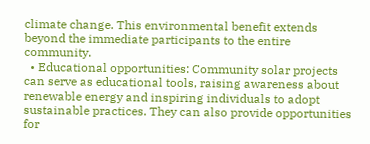climate change. This environmental benefit extends beyond the immediate participants to the entire community.
  • Educational opportunities: Community solar projects can serve as educational tools, raising awareness about renewable energy and inspiring individuals to adopt sustainable practices. They can also provide opportunities for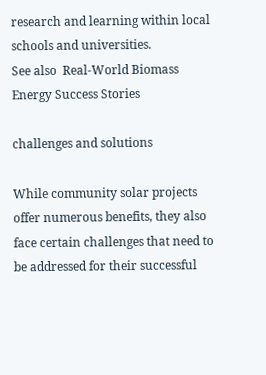research and learning within local schools and universities.
See also  Real-World Biomass Energy Success Stories

challenges and solutions

While community solar projects offer numerous benefits, they also face certain challenges that need to be addressed for their successful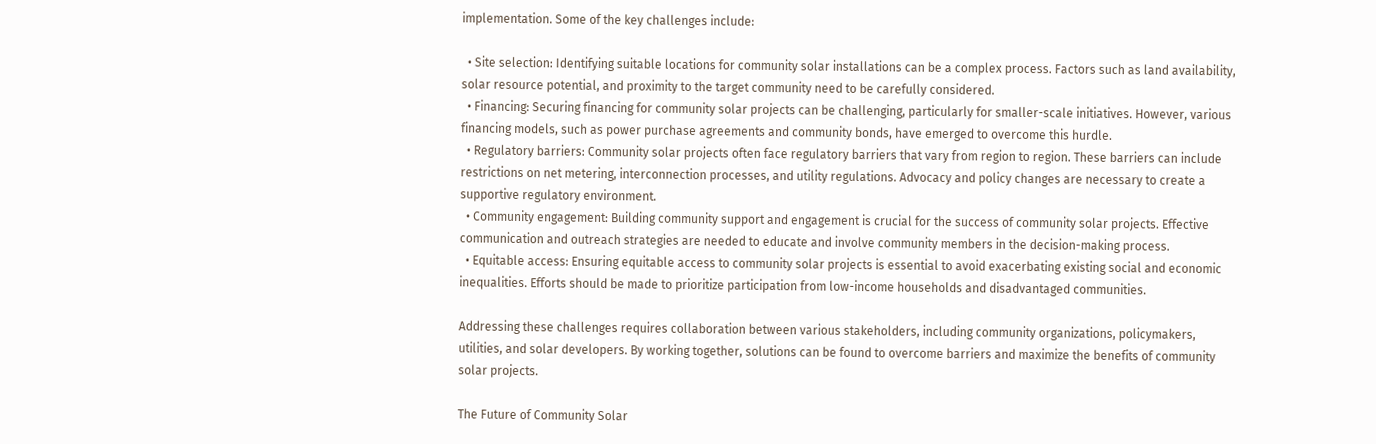implementation. Some of the key challenges include:

  • Site selection: Identifying suitable locations for community solar installations can be a complex process. Factors such as land availability, solar resource potential, and proximity to the target community need to be carefully considered.
  • Financing: Securing financing for community solar projects can be challenging, particularly for smaller-scale initiatives. However, various financing models, such as power purchase agreements and community bonds, have emerged to overcome this hurdle.
  • Regulatory barriers: Community solar projects often face regulatory barriers that vary from region to region. These barriers can include restrictions on net metering, interconnection processes, and utility regulations. Advocacy and policy changes are necessary to create a supportive regulatory environment.
  • Community engagement: Building community support and engagement is crucial for the success of community solar projects. Effective communication and outreach strategies are needed to educate and involve community members in the decision-making process.
  • Equitable access: Ensuring equitable access to community solar projects is essential to avoid exacerbating existing social and economic inequalities. Efforts should be made to prioritize participation from low-income households and disadvantaged communities.

Addressing these challenges requires collaboration between various stakeholders, including community organizations, policymakers, utilities, and solar developers. By working together, solutions can be found to overcome barriers and maximize the benefits of community solar projects.

The Future of Community Solar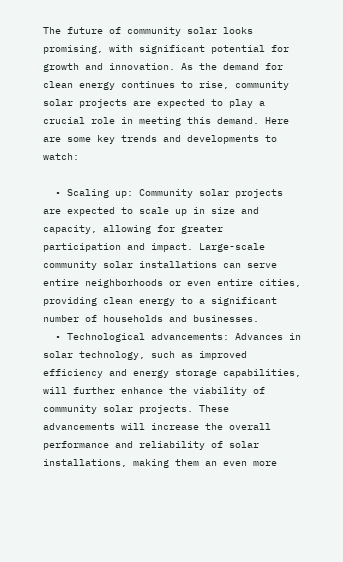The future of community solar looks promising, with significant potential for growth and innovation. As the demand for clean energy continues to rise, community solar projects are expected to play a crucial role in meeting this demand. Here are some key trends and developments to watch:

  • Scaling up: Community solar projects are expected to scale up in size and capacity, allowing for greater participation and impact. Large-scale community solar installations can serve entire neighborhoods or even entire cities, providing clean energy to a significant number of households and businesses.
  • Technological advancements: Advances in solar technology, such as improved efficiency and energy storage capabilities, will further enhance the viability of community solar projects. These advancements will increase the overall performance and reliability of solar installations, making them an even more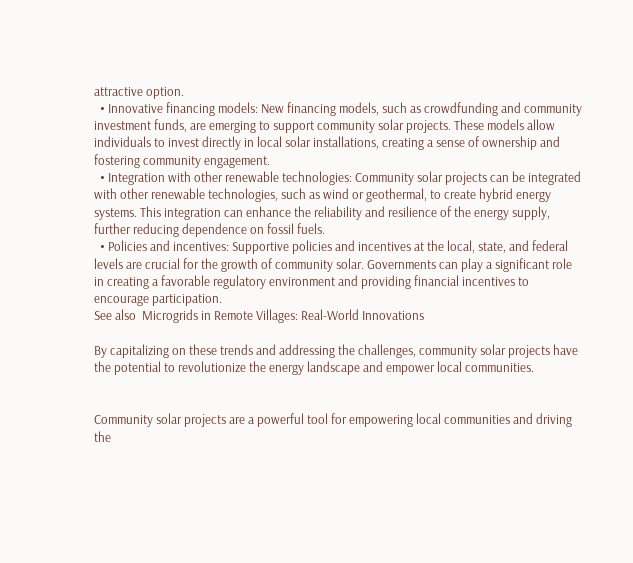attractive option.
  • Innovative financing models: New financing models, such as crowdfunding and community investment funds, are emerging to support community solar projects. These models allow individuals to invest directly in local solar installations, creating a sense of ownership and fostering community engagement.
  • Integration with other renewable technologies: Community solar projects can be integrated with other renewable technologies, such as wind or geothermal, to create hybrid energy systems. This integration can enhance the reliability and resilience of the energy supply, further reducing dependence on fossil fuels.
  • Policies and incentives: Supportive policies and incentives at the local, state, and federal levels are crucial for the growth of community solar. Governments can play a significant role in creating a favorable regulatory environment and providing financial incentives to encourage participation.
See also  Microgrids in Remote Villages: Real-World Innovations

By capitalizing on these trends and addressing the challenges, community solar projects have the potential to revolutionize the energy landscape and empower local communities.


Community solar projects are a powerful tool for empowering local communities and driving the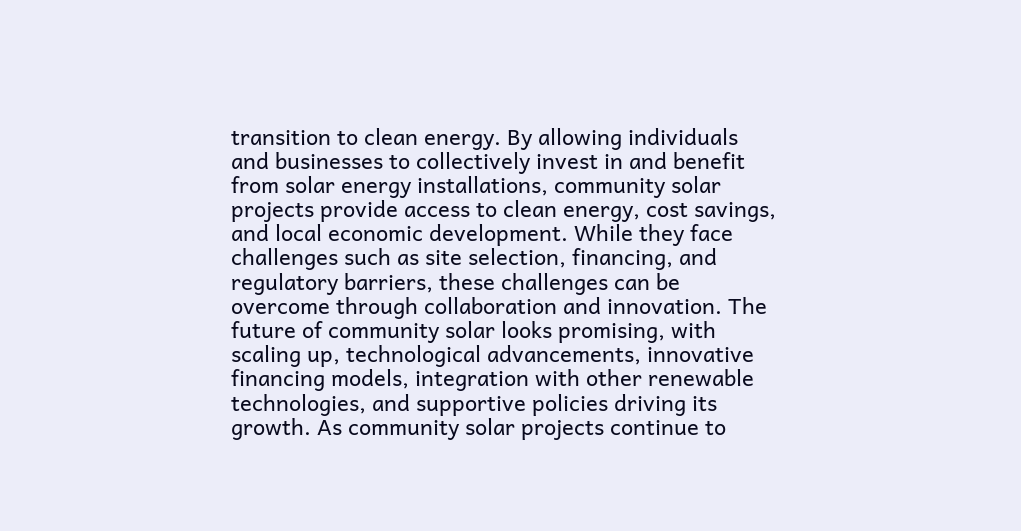transition to clean energy. By allowing individuals and businesses to collectively invest in and benefit from solar energy installations, community solar projects provide access to clean energy, cost savings, and local economic development. While they face challenges such as site selection, financing, and regulatory barriers, these challenges can be overcome through collaboration and innovation. The future of community solar looks promising, with scaling up, technological advancements, innovative financing models, integration with other renewable technologies, and supportive policies driving its growth. As community solar projects continue to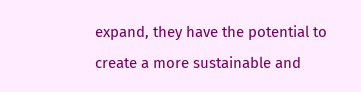expand, they have the potential to create a more sustainable and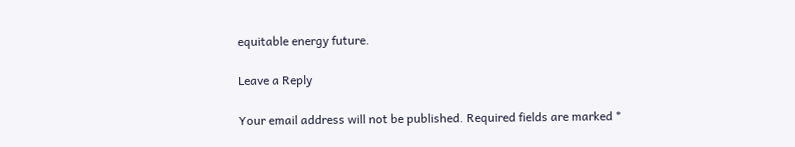equitable energy future.

Leave a Reply

Your email address will not be published. Required fields are marked *